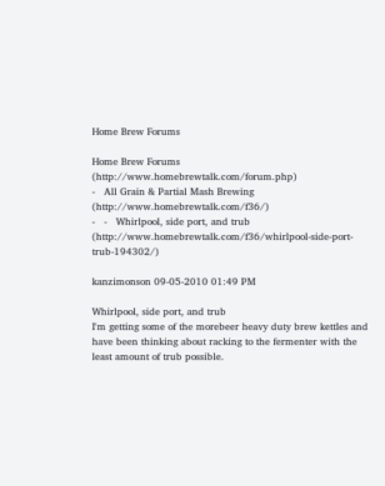Home Brew Forums

Home Brew Forums (http://www.homebrewtalk.com/forum.php)
-   All Grain & Partial Mash Brewing (http://www.homebrewtalk.com/f36/)
-   -   Whirlpool, side port, and trub (http://www.homebrewtalk.com/f36/whirlpool-side-port-trub-194302/)

kanzimonson 09-05-2010 01:49 PM

Whirlpool, side port, and trub
I'm getting some of the morebeer heavy duty brew kettles and have been thinking about racking to the fermenter with the least amount of trub possible.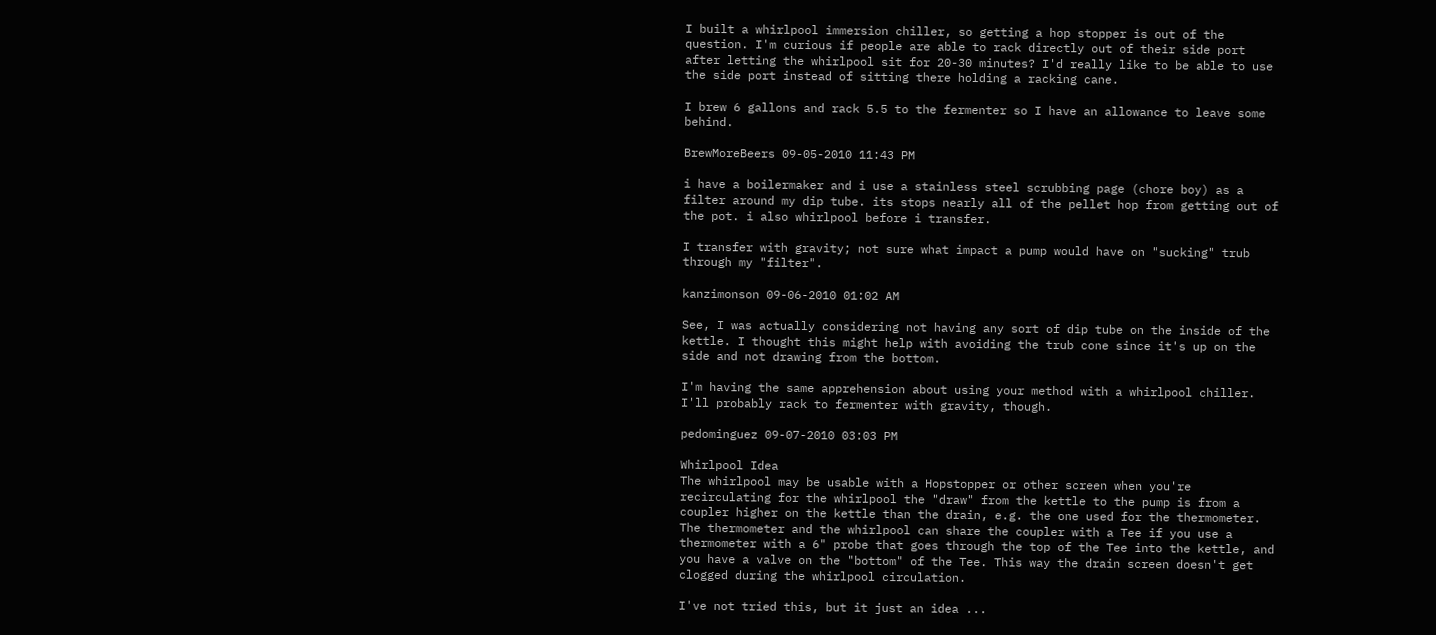I built a whirlpool immersion chiller, so getting a hop stopper is out of the question. I'm curious if people are able to rack directly out of their side port after letting the whirlpool sit for 20-30 minutes? I'd really like to be able to use the side port instead of sitting there holding a racking cane.

I brew 6 gallons and rack 5.5 to the fermenter so I have an allowance to leave some behind.

BrewMoreBeers 09-05-2010 11:43 PM

i have a boilermaker and i use a stainless steel scrubbing page (chore boy) as a filter around my dip tube. its stops nearly all of the pellet hop from getting out of the pot. i also whirlpool before i transfer.

I transfer with gravity; not sure what impact a pump would have on "sucking" trub through my "filter".

kanzimonson 09-06-2010 01:02 AM

See, I was actually considering not having any sort of dip tube on the inside of the kettle. I thought this might help with avoiding the trub cone since it's up on the side and not drawing from the bottom.

I'm having the same apprehension about using your method with a whirlpool chiller. I'll probably rack to fermenter with gravity, though.

pedominguez 09-07-2010 03:03 PM

Whirlpool Idea
The whirlpool may be usable with a Hopstopper or other screen when you're recirculating for the whirlpool the "draw" from the kettle to the pump is from a coupler higher on the kettle than the drain, e.g. the one used for the thermometer. The thermometer and the whirlpool can share the coupler with a Tee if you use a thermometer with a 6" probe that goes through the top of the Tee into the kettle, and you have a valve on the "bottom" of the Tee. This way the drain screen doesn't get clogged during the whirlpool circulation.

I've not tried this, but it just an idea ...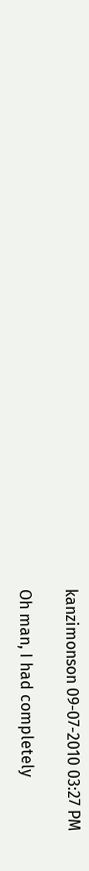kanzimonson 09-07-2010 03:27 PM

Oh man, I had completely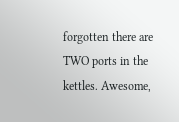forgotten there are TWO ports in the kettles. Awesome,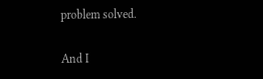problem solved.

And I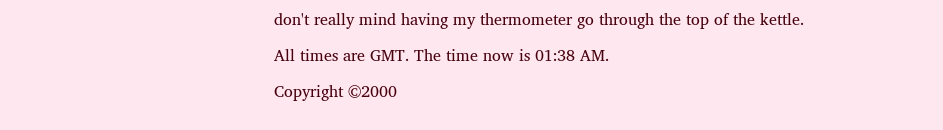don't really mind having my thermometer go through the top of the kettle.

All times are GMT. The time now is 01:38 AM.

Copyright ©2000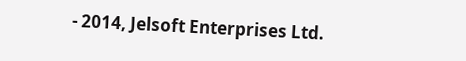- 2014, Jelsoft Enterprises Ltd.